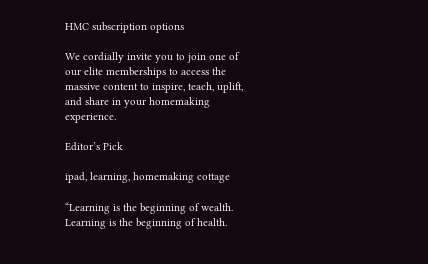HMC subscription options

We cordially invite you to join one of our elite memberships to access the massive content to inspire, teach, uplift, and share in your homemaking experience.

Editor’s Pick

ipad, learning, homemaking cottage

“Learning is the beginning of wealth. Learning is the beginning of health.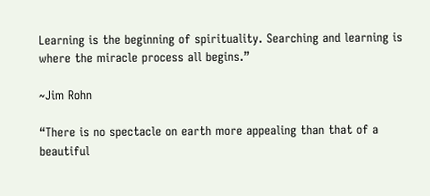Learning is the beginning of spirituality. Searching and learning is where the miracle process all begins.”

~Jim Rohn

“There is no spectacle on earth more appealing than that of a beautiful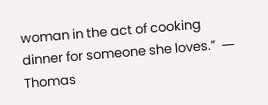woman in the act of cooking dinner for someone she loves.”  ― Thomas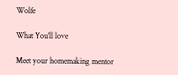Wolfe

What You’ll love

Meet your homemaking mentor